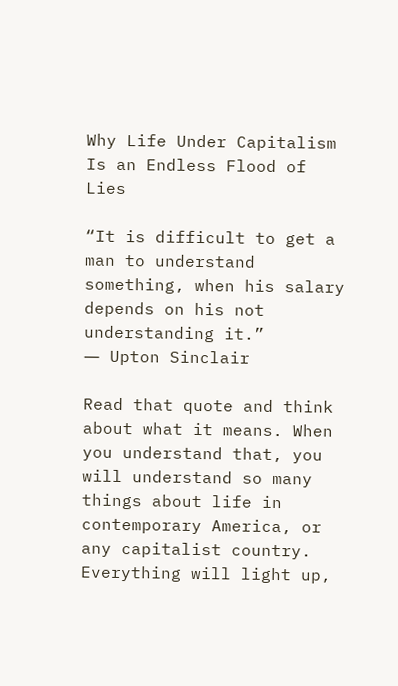Why Life Under Capitalism Is an Endless Flood of Lies

“It is difficult to get a man to understand something, when his salary depends on his not understanding it.”
― Upton Sinclair

Read that quote and think about what it means. When you understand that, you will understand so many things about life in contemporary America, or any capitalist country. Everything will light up,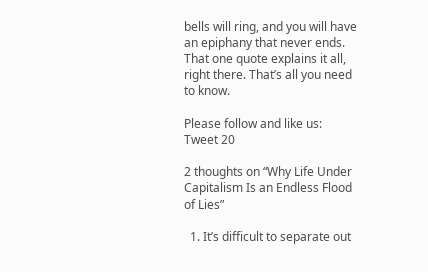bells will ring, and you will have an epiphany that never ends.
That one quote explains it all, right there. That’s all you need to know.

Please follow and like us:
Tweet 20

2 thoughts on “Why Life Under Capitalism Is an Endless Flood of Lies”

  1. It’s difficult to separate out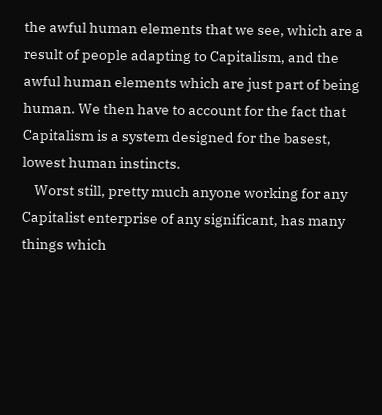the awful human elements that we see, which are a result of people adapting to Capitalism, and the awful human elements which are just part of being human. We then have to account for the fact that Capitalism is a system designed for the basest, lowest human instincts.
    Worst still, pretty much anyone working for any Capitalist enterprise of any significant, has many things which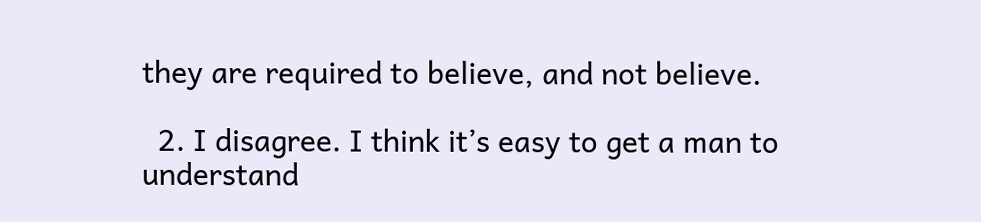they are required to believe, and not believe.

  2. I disagree. I think it’s easy to get a man to understand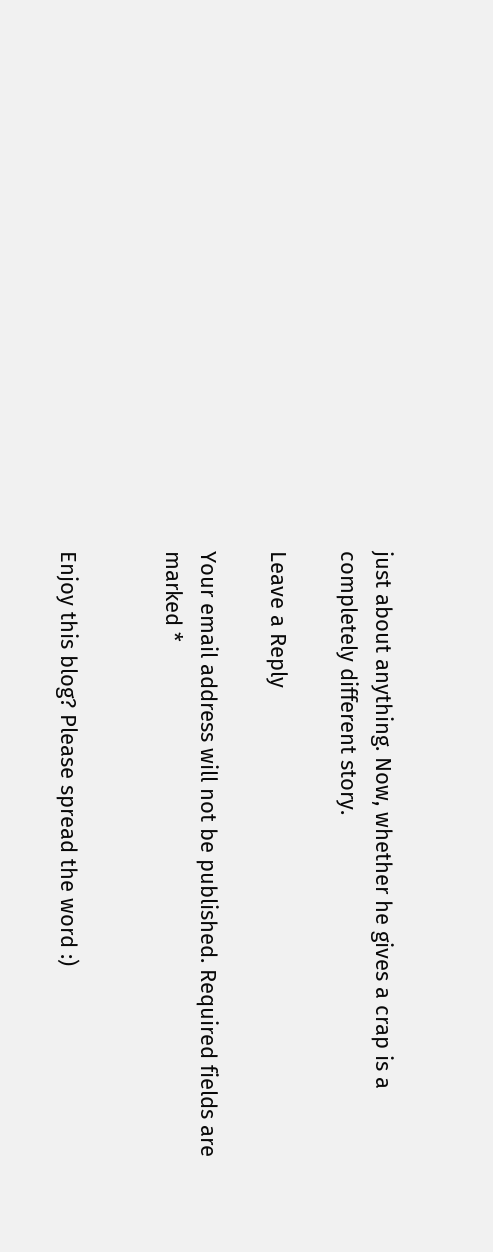just about anything. Now, whether he gives a crap is a completely different story.

Leave a Reply

Your email address will not be published. Required fields are marked *


Enjoy this blog? Please spread the word :)